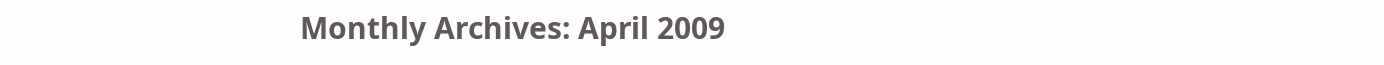Monthly Archives: April 2009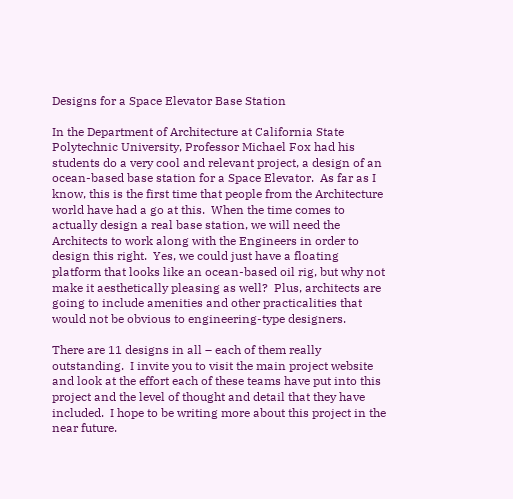Designs for a Space Elevator Base Station

In the Department of Architecture at California State Polytechnic University, Professor Michael Fox had his students do a very cool and relevant project, a design of an ocean-based base station for a Space Elevator.  As far as I know, this is the first time that people from the Architecture world have had a go at this.  When the time comes to actually design a real base station, we will need the Architects to work along with the Engineers in order to design this right.  Yes, we could just have a floating platform that looks like an ocean-based oil rig, but why not make it aesthetically pleasing as well?  Plus, architects are going to include amenities and other practicalities that would not be obvious to engineering-type designers.

There are 11 designs in all – each of them really outstanding.  I invite you to visit the main project website and look at the effort each of these teams have put into this project and the level of thought and detail that they have included.  I hope to be writing more about this project in the near future.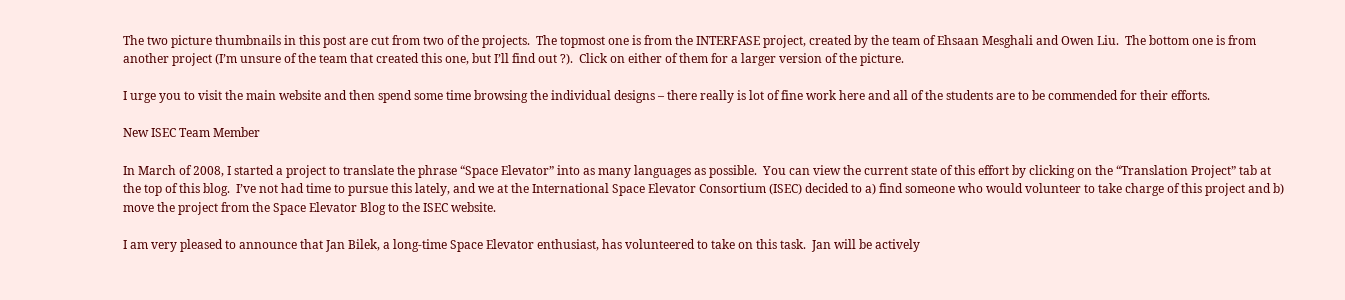The two picture thumbnails in this post are cut from two of the projects.  The topmost one is from the INTERFASE project, created by the team of Ehsaan Mesghali and Owen Liu.  The bottom one is from another project (I’m unsure of the team that created this one, but I’ll find out ?).  Click on either of them for a larger version of the picture.

I urge you to visit the main website and then spend some time browsing the individual designs – there really is lot of fine work here and all of the students are to be commended for their efforts.

New ISEC Team Member

In March of 2008, I started a project to translate the phrase “Space Elevator” into as many languages as possible.  You can view the current state of this effort by clicking on the “Translation Project” tab at the top of this blog.  I’ve not had time to pursue this lately, and we at the International Space Elevator Consortium (ISEC) decided to a) find someone who would volunteer to take charge of this project and b) move the project from the Space Elevator Blog to the ISEC website.

I am very pleased to announce that Jan Bilek, a long-time Space Elevator enthusiast, has volunteered to take on this task.  Jan will be actively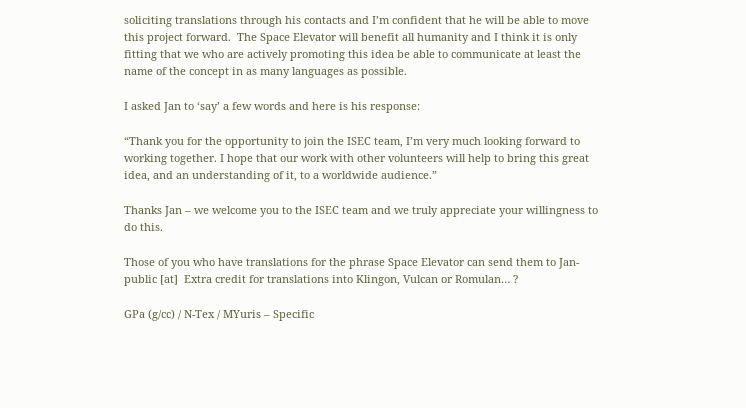soliciting translations through his contacts and I’m confident that he will be able to move this project forward.  The Space Elevator will benefit all humanity and I think it is only fitting that we who are actively promoting this idea be able to communicate at least the name of the concept in as many languages as possible.

I asked Jan to ‘say’ a few words and here is his response:

“Thank you for the opportunity to join the ISEC team, I’m very much looking forward to working together. I hope that our work with other volunteers will help to bring this great idea, and an understanding of it, to a worldwide audience.”

Thanks Jan – we welcome you to the ISEC team and we truly appreciate your willingness to do this.

Those of you who have translations for the phrase Space Elevator can send them to Jan-public [at]  Extra credit for translations into Klingon, Vulcan or Romulan… ?

GPa (g/cc) / N-Tex / MYuris – Specific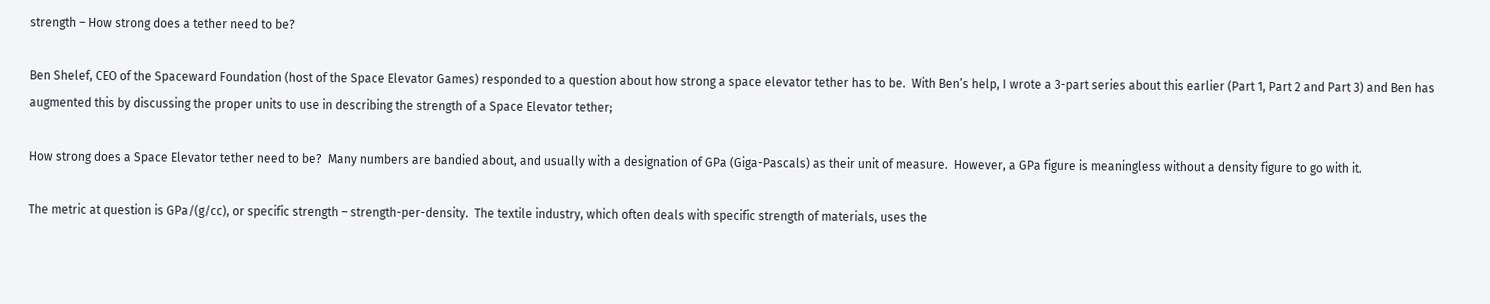strength – How strong does a tether need to be?

Ben Shelef, CEO of the Spaceward Foundation (host of the Space Elevator Games) responded to a question about how strong a space elevator tether has to be.  With Ben’s help, I wrote a 3-part series about this earlier (Part 1, Part 2 and Part 3) and Ben has augmented this by discussing the proper units to use in describing the strength of a Space Elevator tether;

How strong does a Space Elevator tether need to be?  Many numbers are bandied about, and usually with a designation of GPa (Giga-Pascals) as their unit of measure.  However, a GPa figure is meaningless without a density figure to go with it.

The metric at question is GPa/(g/cc), or specific strength – strength-per-density.  The textile industry, which often deals with specific strength of materials, uses the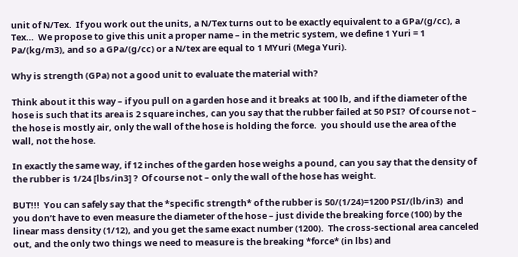unit of N/Tex.  If you work out the units, a N/Tex turns out to be exactly equivalent to a GPa/(g/cc), a Tex…  We propose to give this unit a proper name – in the metric system, we define 1 Yuri = 1 Pa/(kg/m3), and so a GPa/(g/cc) or a N/tex are equal to 1 MYuri (Mega Yuri).

Why is strength (GPa) not a good unit to evaluate the material with?

Think about it this way – if you pull on a garden hose and it breaks at 100 lb, and if the diameter of the hose is such that its area is 2 square inches, can you say that the rubber failed at 50 PSI?  Of course not – the hose is mostly air, only the wall of the hose is holding the force.  you should use the area of the wall, not the hose.

In exactly the same way, if 12 inches of the garden hose weighs a pound, can you say that the density of the rubber is 1/24 [lbs/in3] ?  Of course not – only the wall of the hose has weight.

BUT!!!  You can safely say that the *specific strength* of the rubber is 50/(1/24)=1200 PSI/(lb/in3)  and you don’t have to even measure the diameter of the hose – just divide the breaking force (100) by the linear mass density (1/12), and you get the same exact number (1200).  The cross-sectional area canceled out, and the only two things we need to measure is the breaking *force* (in lbs) and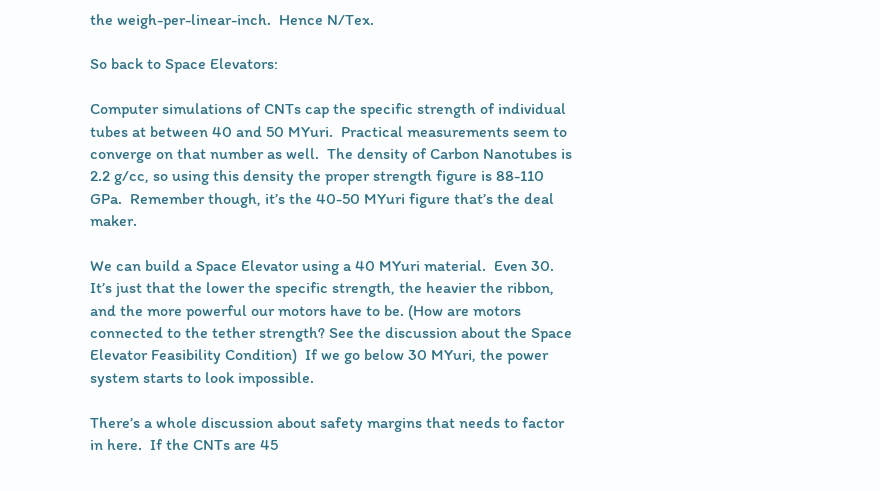the weigh-per-linear-inch.  Hence N/Tex.

So back to Space Elevators:

Computer simulations of CNTs cap the specific strength of individual tubes at between 40 and 50 MYuri.  Practical measurements seem to converge on that number as well.  The density of Carbon Nanotubes is 2.2 g/cc, so using this density the proper strength figure is 88-110 GPa.  Remember though, it’s the 40-50 MYuri figure that’s the deal maker.

We can build a Space Elevator using a 40 MYuri material.  Even 30.  It’s just that the lower the specific strength, the heavier the ribbon, and the more powerful our motors have to be. (How are motors connected to the tether strength? See the discussion about the Space Elevator Feasibility Condition)  If we go below 30 MYuri, the power system starts to look impossible.

There’s a whole discussion about safety margins that needs to factor in here.  If the CNTs are 45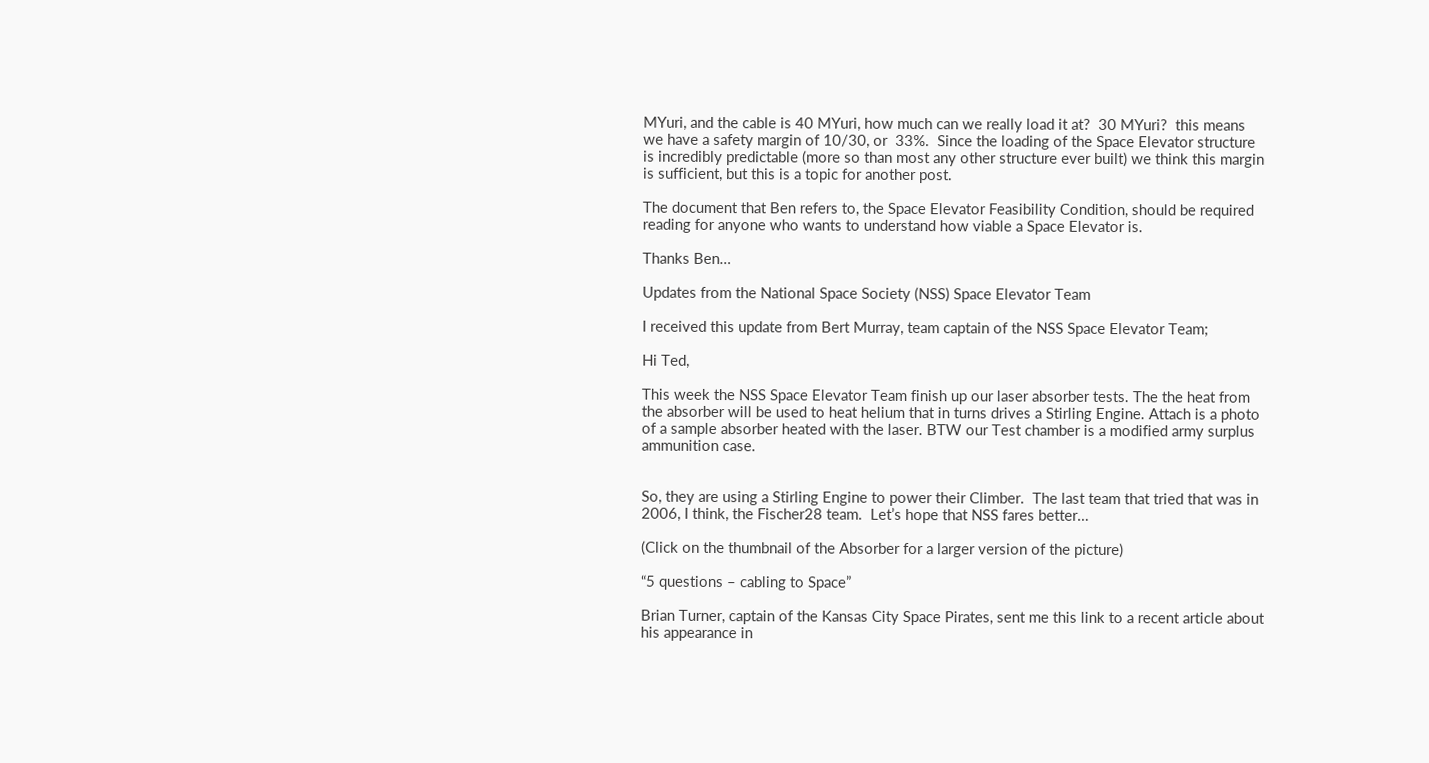MYuri, and the cable is 40 MYuri, how much can we really load it at?  30 MYuri?  this means we have a safety margin of 10/30, or  33%.  Since the loading of the Space Elevator structure is incredibly predictable (more so than most any other structure ever built) we think this margin is sufficient, but this is a topic for another post.

The document that Ben refers to, the Space Elevator Feasibility Condition, should be required reading for anyone who wants to understand how viable a Space Elevator is.

Thanks Ben…

Updates from the National Space Society (NSS) Space Elevator Team

I received this update from Bert Murray, team captain of the NSS Space Elevator Team;

Hi Ted,

This week the NSS Space Elevator Team finish up our laser absorber tests. The the heat from the absorber will be used to heat helium that in turns drives a Stirling Engine. Attach is a photo of a sample absorber heated with the laser. BTW our Test chamber is a modified army surplus ammunition case.


So, they are using a Stirling Engine to power their Climber.  The last team that tried that was in 2006, I think, the Fischer28 team.  Let’s hope that NSS fares better…

(Click on the thumbnail of the Absorber for a larger version of the picture)

“5 questions – cabling to Space”

Brian Turner, captain of the Kansas City Space Pirates, sent me this link to a recent article about his appearance in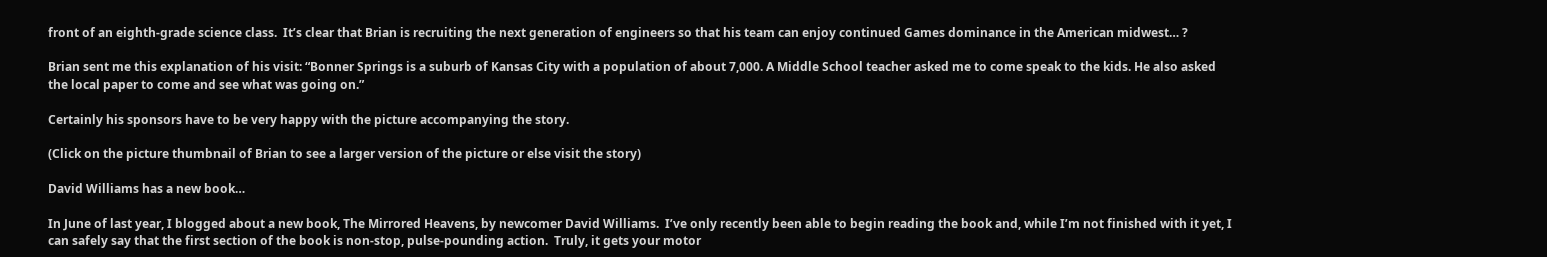front of an eighth-grade science class.  It’s clear that Brian is recruiting the next generation of engineers so that his team can enjoy continued Games dominance in the American midwest… ?

Brian sent me this explanation of his visit: “Bonner Springs is a suburb of Kansas City with a population of about 7,000. A Middle School teacher asked me to come speak to the kids. He also asked the local paper to come and see what was going on.”

Certainly his sponsors have to be very happy with the picture accompanying the story.

(Click on the picture thumbnail of Brian to see a larger version of the picture or else visit the story)

David Williams has a new book…

In June of last year, I blogged about a new book, The Mirrored Heavens, by newcomer David Williams.  I’ve only recently been able to begin reading the book and, while I’m not finished with it yet, I can safely say that the first section of the book is non-stop, pulse-pounding action.  Truly, it gets your motor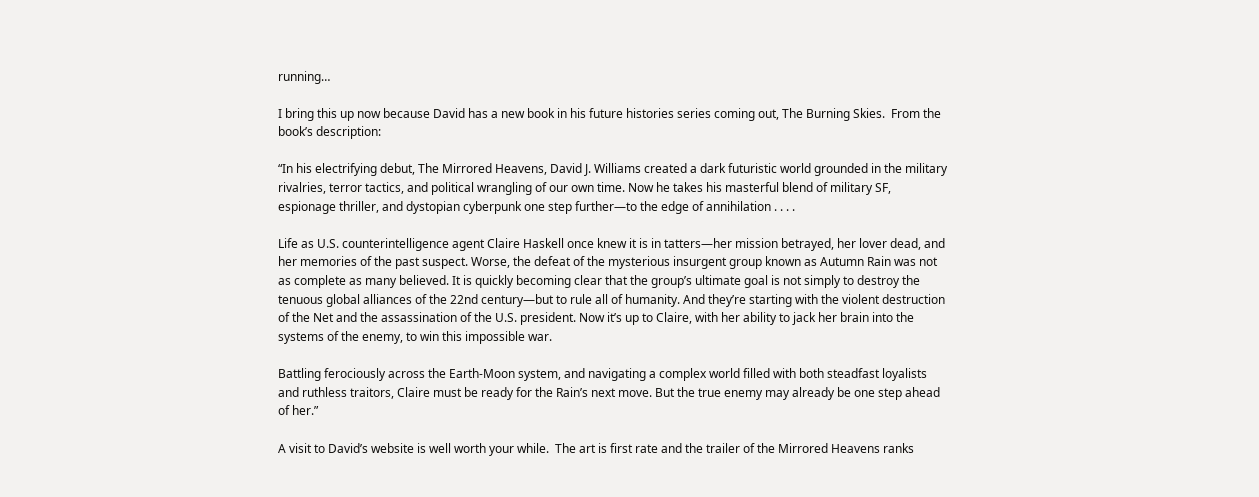running…

I bring this up now because David has a new book in his future histories series coming out, The Burning Skies.  From the book’s description:

“In his electrifying debut, The Mirrored Heavens, David J. Williams created a dark futuristic world grounded in the military rivalries, terror tactics, and political wrangling of our own time. Now he takes his masterful blend of military SF, espionage thriller, and dystopian cyberpunk one step further—to the edge of annihilation . . . .

Life as U.S. counterintelligence agent Claire Haskell once knew it is in tatters—her mission betrayed, her lover dead, and her memories of the past suspect. Worse, the defeat of the mysterious insurgent group known as Autumn Rain was not as complete as many believed. It is quickly becoming clear that the group’s ultimate goal is not simply to destroy the tenuous global alliances of the 22nd century—but to rule all of humanity. And they’re starting with the violent destruction of the Net and the assassination of the U.S. president. Now it’s up to Claire, with her ability to jack her brain into the systems of the enemy, to win this impossible war.

Battling ferociously across the Earth-Moon system, and navigating a complex world filled with both steadfast loyalists and ruthless traitors, Claire must be ready for the Rain’s next move. But the true enemy may already be one step ahead of her.”

A visit to David’s website is well worth your while.  The art is first rate and the trailer of the Mirrored Heavens ranks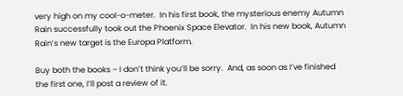very high on my cool-o-meter.  In his first book, the mysterious enemy Autumn Rain successfully took out the Phoenix Space Elevator.  In his new book, Autumn Rain’s new target is the Europa Platform.

Buy both the books – I don’t think you’ll be sorry.  And, as soon as I’ve finished the first one, I’ll post a review of it.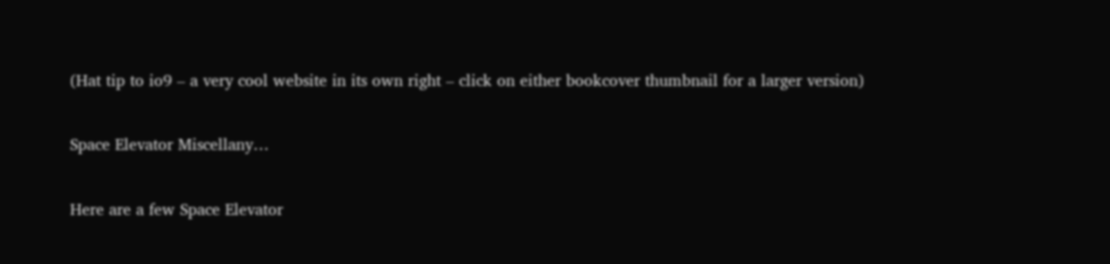(Hat tip to io9 – a very cool website in its own right – click on either bookcover thumbnail for a larger version)

Space Elevator Miscellany…

Here are a few Space Elevator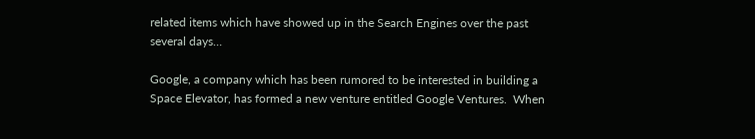related items which have showed up in the Search Engines over the past several days…

Google, a company which has been rumored to be interested in building a Space Elevator, has formed a new venture entitled Google Ventures.  When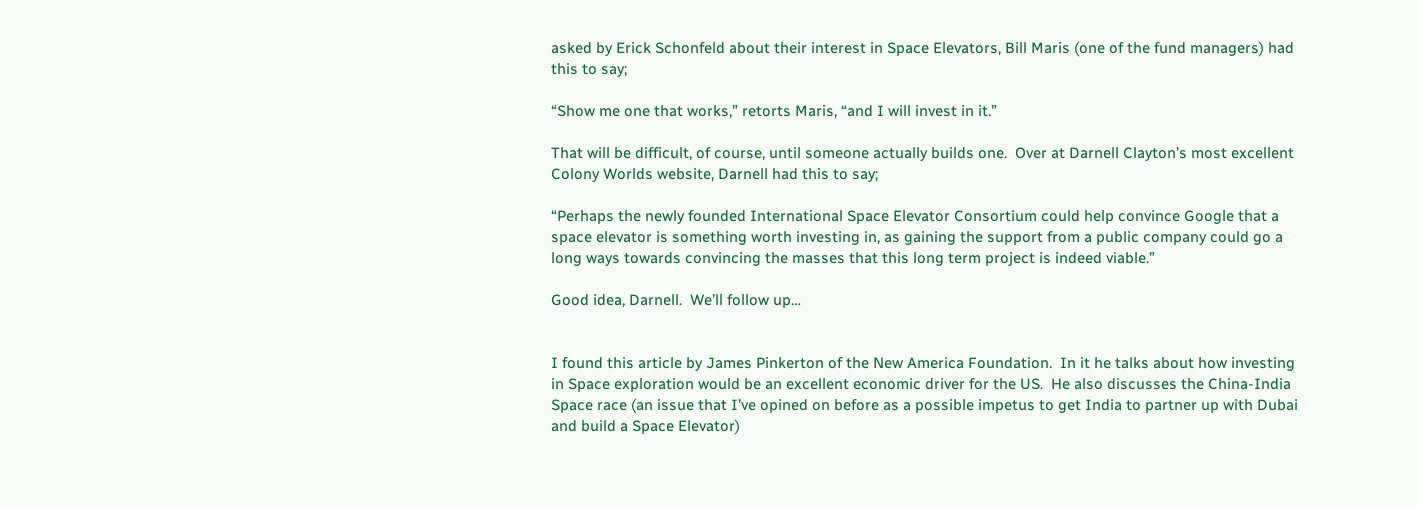asked by Erick Schonfeld about their interest in Space Elevators, Bill Maris (one of the fund managers) had this to say;

“Show me one that works,” retorts Maris, “and I will invest in it.”

That will be difficult, of course, until someone actually builds one.  Over at Darnell Clayton’s most excellent Colony Worlds website, Darnell had this to say;

“Perhaps the newly founded International Space Elevator Consortium could help convince Google that a space elevator is something worth investing in, as gaining the support from a public company could go a long ways towards convincing the masses that this long term project is indeed viable.”

Good idea, Darnell.  We’ll follow up…


I found this article by James Pinkerton of the New America Foundation.  In it he talks about how investing in Space exploration would be an excellent economic driver for the US.  He also discusses the China-India Space race (an issue that I’ve opined on before as a possible impetus to get India to partner up with Dubai and build a Space Elevator)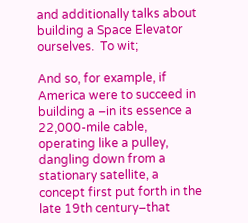and additionally talks about building a Space Elevator ourselves.  To wit;

And so, for example, if America were to succeed in building a –in its essence a 22,000-mile cable, operating like a pulley, dangling down from a stationary satellite, a concept first put forth in the late 19th century–that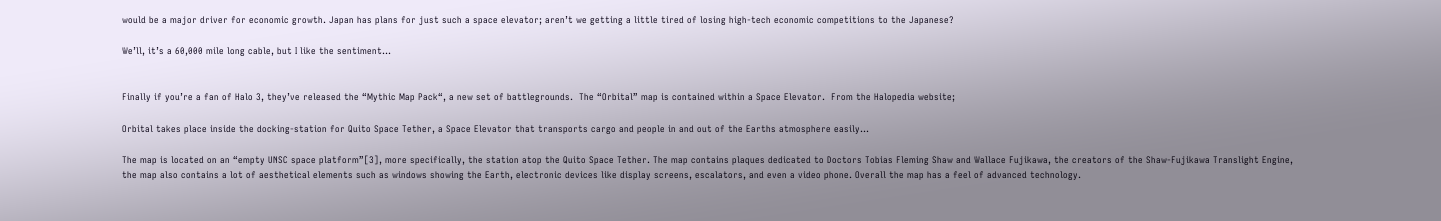would be a major driver for economic growth. Japan has plans for just such a space elevator; aren’t we getting a little tired of losing high-tech economic competitions to the Japanese?

We’ll, it’s a 60,000 mile long cable, but I like the sentiment…


Finally if you’re a fan of Halo 3, they’ve released the “Mythic Map Pack“, a new set of battlegrounds.  The “Orbital” map is contained within a Space Elevator.  From the Halopedia website;

Orbital takes place inside the docking-station for Quito Space Tether, a Space Elevator that transports cargo and people in and out of the Earths atmosphere easily…

The map is located on an “empty UNSC space platform”[3], more specifically, the station atop the Quito Space Tether. The map contains plaques dedicated to Doctors Tobias Fleming Shaw and Wallace Fujikawa, the creators of the Shaw-Fujikawa Translight Engine, the map also contains a lot of aesthetical elements such as windows showing the Earth, electronic devices like display screens, escalators, and even a video phone. Overall the map has a feel of advanced technology.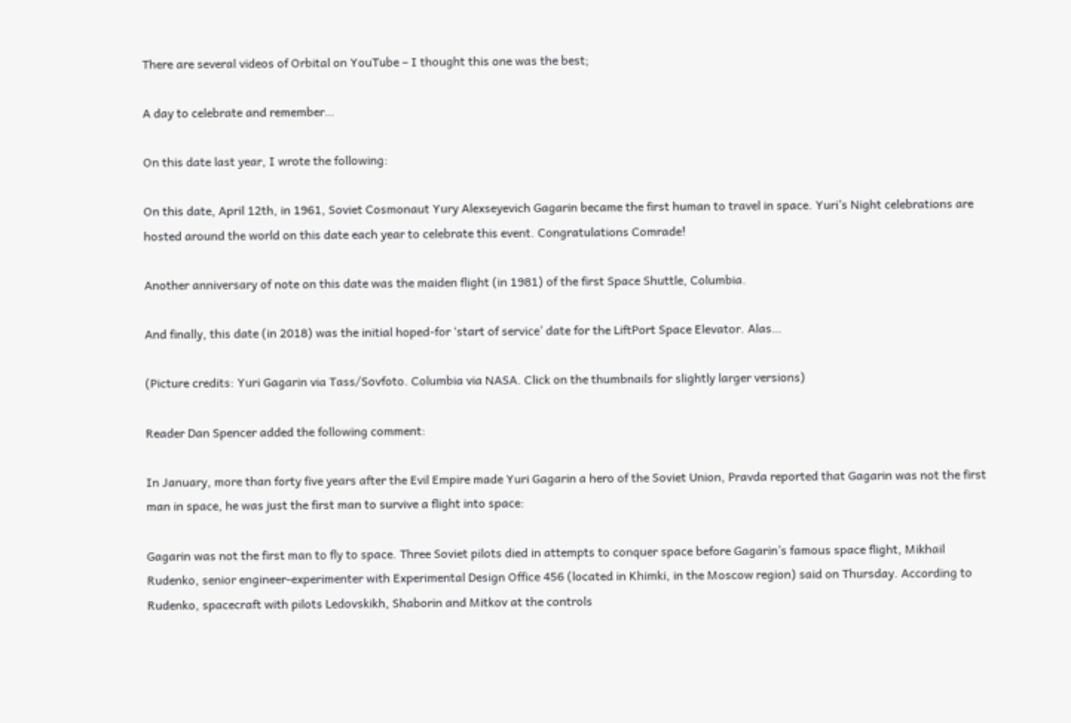There are several videos of Orbital on YouTube – I thought this one was the best;

A day to celebrate and remember…

On this date last year, I wrote the following:

On this date, April 12th, in 1961, Soviet Cosmonaut Yury Alexseyevich Gagarin became the first human to travel in space. Yuri’s Night celebrations are hosted around the world on this date each year to celebrate this event. Congratulations Comrade!

Another anniversary of note on this date was the maiden flight (in 1981) of the first Space Shuttle, Columbia.

And finally, this date (in 2018) was the initial hoped-for ‘start of service’ date for the LiftPort Space Elevator. Alas…

(Picture credits: Yuri Gagarin via Tass/Sovfoto. Columbia via NASA. Click on the thumbnails for slightly larger versions)

Reader Dan Spencer added the following comment:

In January, more than forty five years after the Evil Empire made Yuri Gagarin a hero of the Soviet Union, Pravda reported that Gagarin was not the first man in space, he was just the first man to survive a flight into space:

Gagarin was not the first man to fly to space. Three Soviet pilots died in attempts to conquer space before Gagarin’s famous space flight, Mikhail Rudenko, senior engineer-experimenter with Experimental Design Office 456 (located in Khimki, in the Moscow region) said on Thursday. According to Rudenko, spacecraft with pilots Ledovskikh, Shaborin and Mitkov at the controls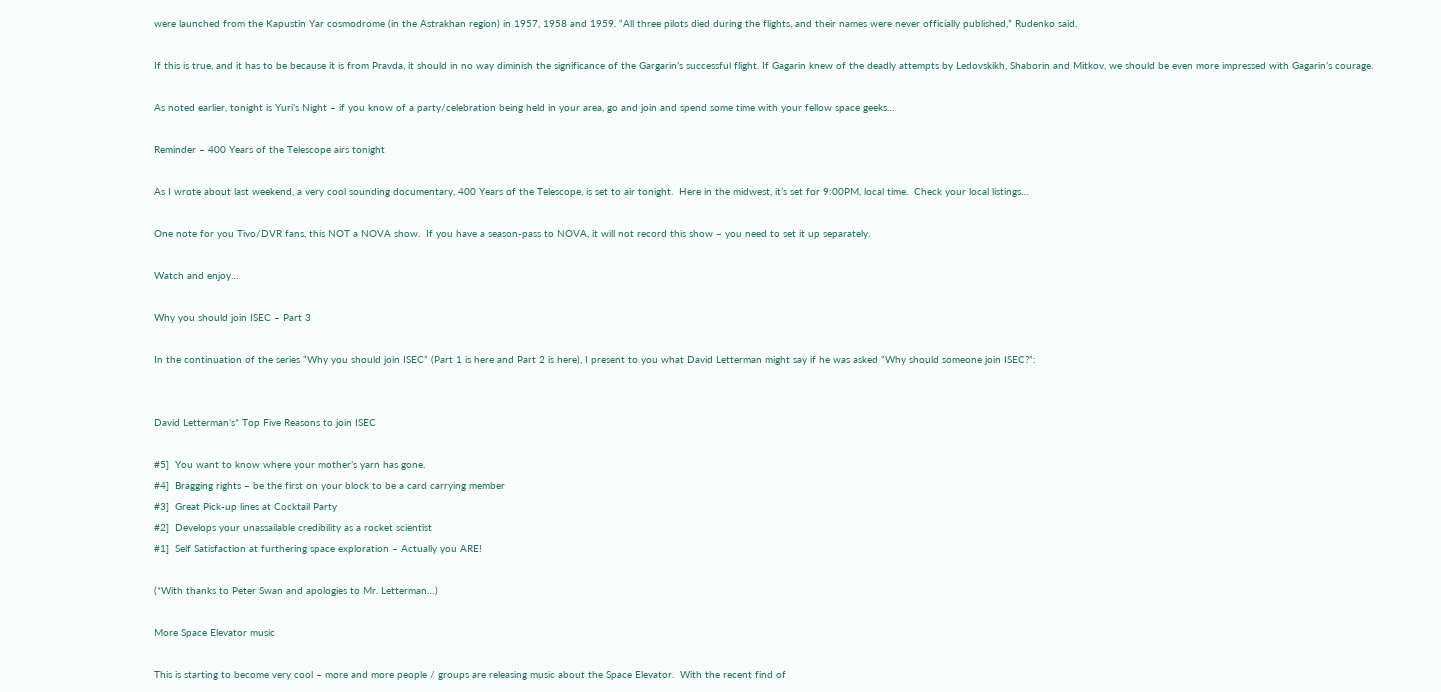were launched from the Kapustin Yar cosmodrome (in the Astrakhan region) in 1957, 1958 and 1959. “All three pilots died during the flights, and their names were never officially published,” Rudenko said.

If this is true, and it has to be because it is from Pravda, it should in no way diminish the significance of the Gargarin’s successful flight. If Gagarin knew of the deadly attempts by Ledovskikh, Shaborin and Mitkov, we should be even more impressed with Gagarin’s courage.

As noted earlier, tonight is Yuri’s Night – if you know of a party/celebration being held in your area, go and join and spend some time with your fellow space geeks…

Reminder – 400 Years of the Telescope airs tonight

As I wrote about last weekend, a very cool sounding documentary, 400 Years of the Telescope, is set to air tonight.  Here in the midwest, it’s set for 9:00PM, local time.  Check your local listings…

One note for you Tivo/DVR fans, this NOT a NOVA show.  If you have a season-pass to NOVA, it will not record this show – you need to set it up separately.

Watch and enjoy…

Why you should join ISEC – Part 3

In the continuation of the series “Why you should join ISEC” (Part 1 is here and Part 2 is here), I present to you what David Letterman might say if he was asked “Why should someone join ISEC?”:


David Letterman’s* Top Five Reasons to join ISEC

#5]  You want to know where your mother’s yarn has gone.
#4]  Bragging rights – be the first on your block to be a card carrying member
#3]  Great Pick-up lines at Cocktail Party
#2]  Develops your unassailable credibility as a rocket scientist
#1]  Self Satisfaction at furthering space exploration – Actually you ARE!

(*With thanks to Peter Swan and apologies to Mr. Letterman…)

More Space Elevator music

This is starting to become very cool – more and more people / groups are releasing music about the Space Elevator.  With the recent find of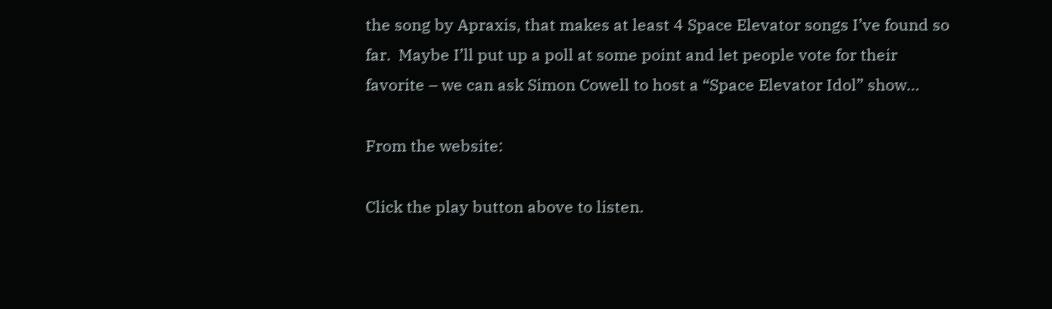the song by Apraxis, that makes at least 4 Space Elevator songs I’ve found so far.  Maybe I’ll put up a poll at some point and let people vote for their favorite – we can ask Simon Cowell to host a “Space Elevator Idol” show…

From the website:

Click the play button above to listen.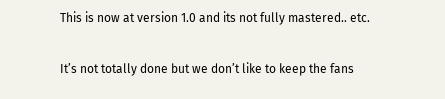This is now at version 1.0 and its not fully mastered.. etc.

It’s not totally done but we don’t like to keep the fans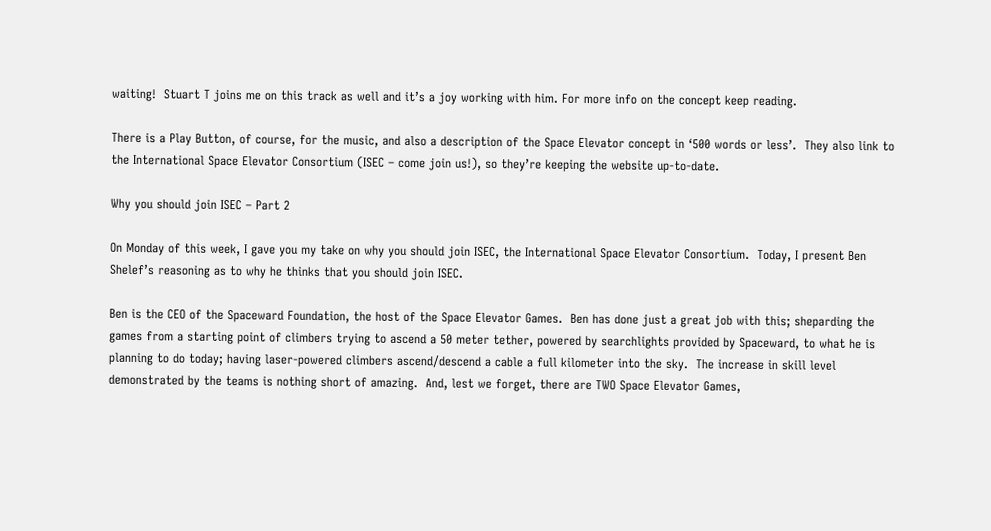waiting!  Stuart T joins me on this track as well and it’s a joy working with him. For more info on the concept keep reading.

There is a Play Button, of course, for the music, and also a description of the Space Elevator concept in ‘500 words or less’.  They also link to the International Space Elevator Consortium (ISEC – come join us!), so they’re keeping the website up-to-date.

Why you should join ISEC – Part 2

On Monday of this week, I gave you my take on why you should join ISEC, the International Space Elevator Consortium.  Today, I present Ben Shelef’s reasoning as to why he thinks that you should join ISEC.

Ben is the CEO of the Spaceward Foundation, the host of the Space Elevator Games.  Ben has done just a great job with this; sheparding the games from a starting point of climbers trying to ascend a 50 meter tether, powered by searchlights provided by Spaceward, to what he is planning to do today; having laser-powered climbers ascend/descend a cable a full kilometer into the sky.  The increase in skill level demonstrated by the teams is nothing short of amazing.  And, lest we forget, there are TWO Space Elevator Games,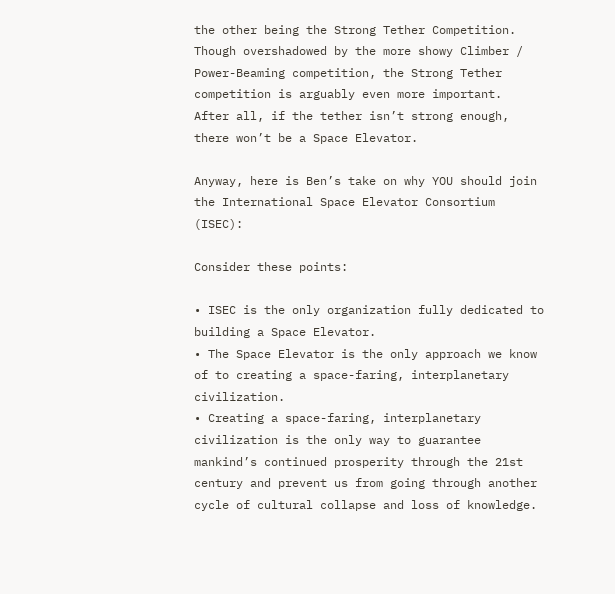the other being the Strong Tether Competition.  Though overshadowed by the more showy Climber / Power-Beaming competition, the Strong Tether competition is arguably even more important.  After all, if the tether isn’t strong enough, there won’t be a Space Elevator.

Anyway, here is Ben’s take on why YOU should join the International Space Elevator Consortium (ISEC):

Consider these points:

• ISEC is the only organization fully dedicated to building a Space Elevator.
• The Space Elevator is the only approach we know of to creating a space-faring, interplanetary civilization.
• Creating a space-faring, interplanetary civilization is the only way to guarantee mankind’s continued prosperity through the 21st century and prevent us from going through another cycle of cultural collapse and loss of knowledge.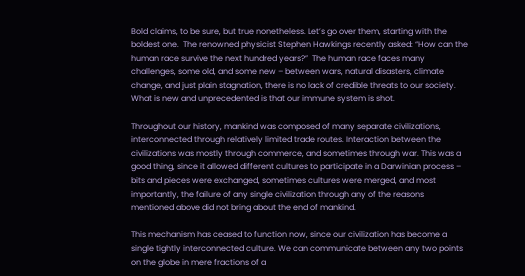Bold claims, to be sure, but true nonetheless. Let’s go over them, starting with the boldest one.  The renowned physicist Stephen Hawkings recently asked: “How can the human race survive the next hundred years?”  The human race faces many challenges, some old, and some new – between wars, natural disasters, climate change, and just plain stagnation, there is no lack of credible threats to our society. What is new and unprecedented is that our immune system is shot.

Throughout our history, mankind was composed of many separate civilizations, interconnected through relatively limited trade routes. Interaction between the civilizations was mostly through commerce, and sometimes through war. This was a good thing, since it allowed different cultures to participate in a Darwinian process – bits and pieces were exchanged, sometimes cultures were merged, and most importantly, the failure of any single civilization through any of the reasons mentioned above did not bring about the end of mankind.

This mechanism has ceased to function now, since our civilization has become a single tightly interconnected culture. We can communicate between any two points on the globe in mere fractions of a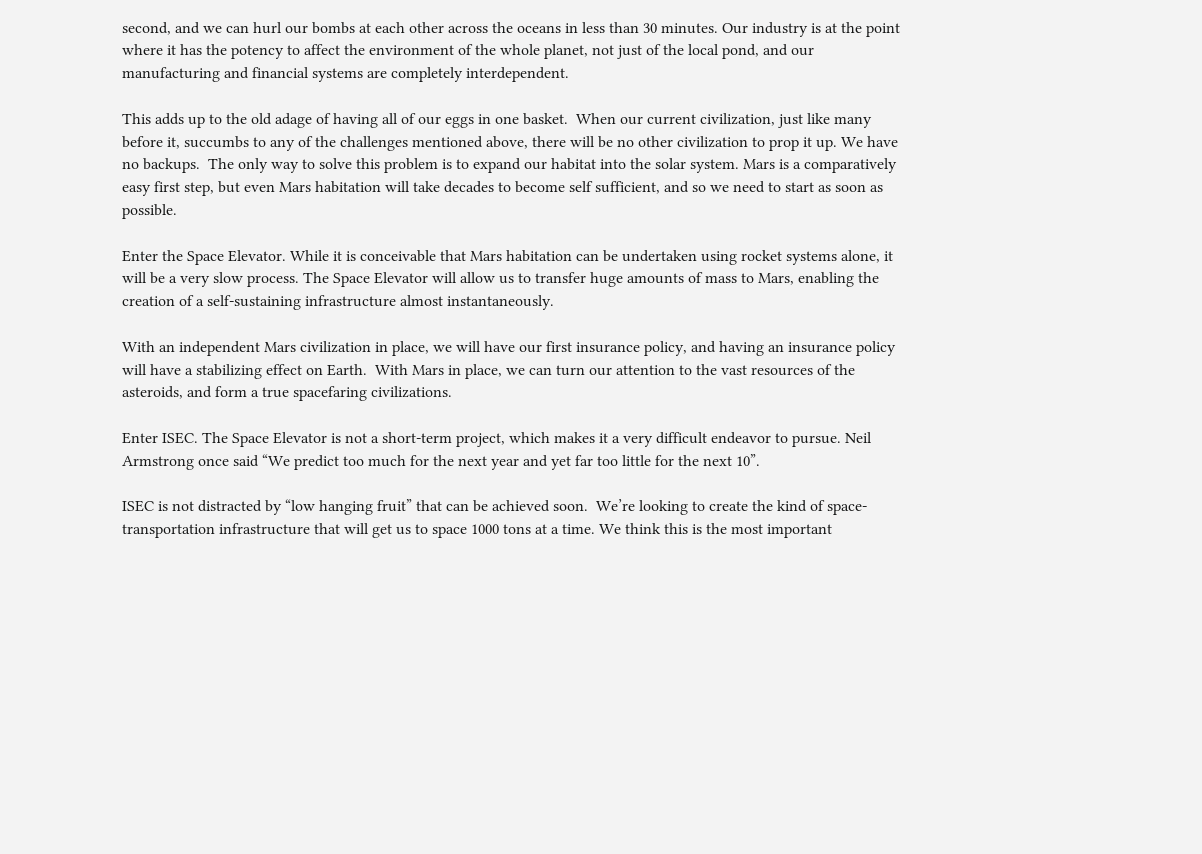second, and we can hurl our bombs at each other across the oceans in less than 30 minutes. Our industry is at the point where it has the potency to affect the environment of the whole planet, not just of the local pond, and our manufacturing and financial systems are completely interdependent.

This adds up to the old adage of having all of our eggs in one basket.  When our current civilization, just like many before it, succumbs to any of the challenges mentioned above, there will be no other civilization to prop it up. We have no backups.  The only way to solve this problem is to expand our habitat into the solar system. Mars is a comparatively easy first step, but even Mars habitation will take decades to become self sufficient, and so we need to start as soon as possible.

Enter the Space Elevator. While it is conceivable that Mars habitation can be undertaken using rocket systems alone, it will be a very slow process. The Space Elevator will allow us to transfer huge amounts of mass to Mars, enabling the creation of a self-sustaining infrastructure almost instantaneously.

With an independent Mars civilization in place, we will have our first insurance policy, and having an insurance policy will have a stabilizing effect on Earth.  With Mars in place, we can turn our attention to the vast resources of the asteroids, and form a true spacefaring civilizations.

Enter ISEC. The Space Elevator is not a short-term project, which makes it a very difficult endeavor to pursue. Neil Armstrong once said “We predict too much for the next year and yet far too little for the next 10”.

ISEC is not distracted by “low hanging fruit” that can be achieved soon.  We’re looking to create the kind of space-transportation infrastructure that will get us to space 1000 tons at a time. We think this is the most important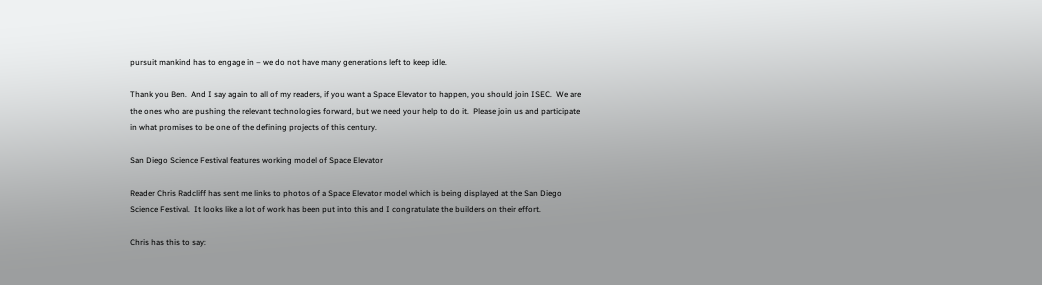pursuit mankind has to engage in – we do not have many generations left to keep idle.

Thank you Ben.  And I say again to all of my readers, if you want a Space Elevator to happen, you should join ISEC.  We are the ones who are pushing the relevant technologies forward, but we need your help to do it.  Please join us and participate in what promises to be one of the defining projects of this century.

San Diego Science Festival features working model of Space Elevator

Reader Chris Radcliff has sent me links to photos of a Space Elevator model which is being displayed at the San Diego Science Festival.  It looks like a lot of work has been put into this and I congratulate the builders on their effort.

Chris has this to say: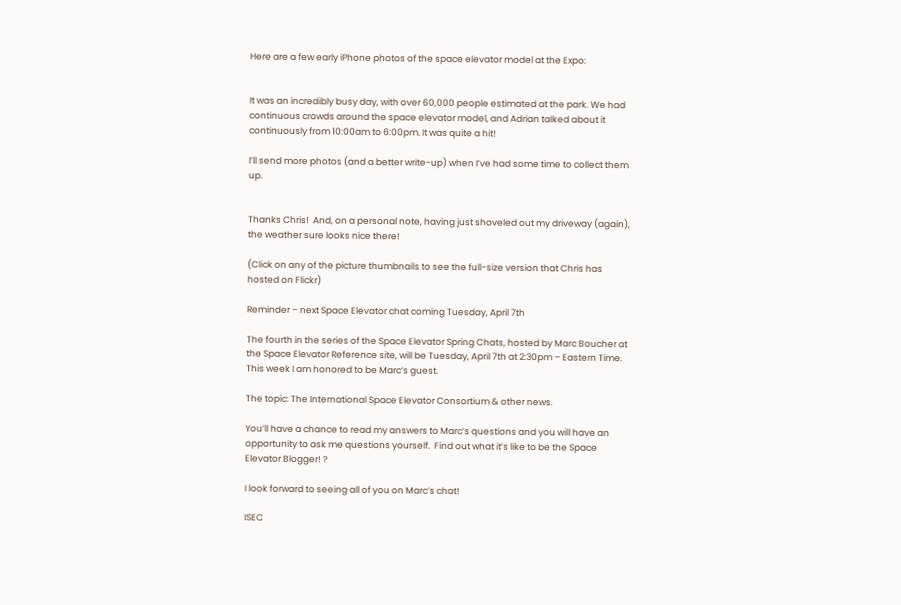Here are a few early iPhone photos of the space elevator model at the Expo:


It was an incredibly busy day, with over 60,000 people estimated at the park. We had continuous crowds around the space elevator model, and Adrian talked about it continuously from 10:00am to 6:00pm. It was quite a hit!

I’ll send more photos (and a better write-up) when I’ve had some time to collect them up.


Thanks Chris!  And, on a personal note, having just shoveled out my driveway (again), the weather sure looks nice there!

(Click on any of the picture thumbnails to see the full-size version that Chris has hosted on Flickr)

Reminder – next Space Elevator chat coming Tuesday, April 7th

The fourth in the series of the Space Elevator Spring Chats, hosted by Marc Boucher at the Space Elevator Reference site, will be Tuesday, April 7th at 2:30pm – Eastern Time. This week I am honored to be Marc’s guest.

The topic: The International Space Elevator Consortium & other news.

You’ll have a chance to read my answers to Marc’s questions and you will have an opportunity to ask me questions yourself.  Find out what it’s like to be the Space Elevator Blogger! ?

I look forward to seeing all of you on Marc’s chat!

ISEC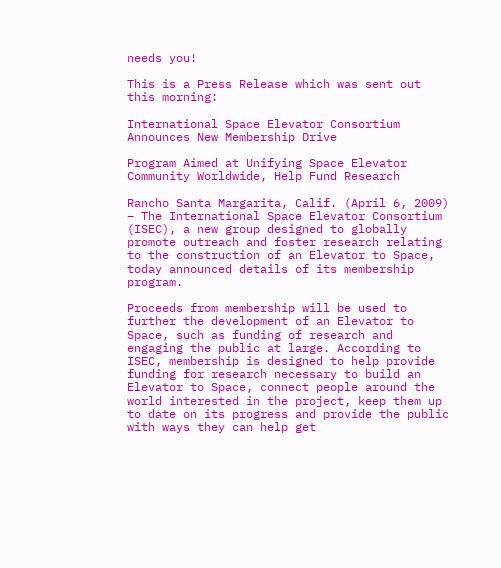needs you!

This is a Press Release which was sent out this morning:

International Space Elevator Consortium Announces New Membership Drive

Program Aimed at Unifying Space Elevator Community Worldwide, Help Fund Research

Rancho Santa Margarita, Calif. (April 6, 2009) – The International Space Elevator Consortium (ISEC), a new group designed to globally promote outreach and foster research relating to the construction of an Elevator to Space, today announced details of its membership program.

Proceeds from membership will be used to further the development of an Elevator to Space, such as funding of research and engaging the public at large. According to ISEC, membership is designed to help provide funding for research necessary to build an Elevator to Space, connect people around the world interested in the project, keep them up to date on its progress and provide the public with ways they can help get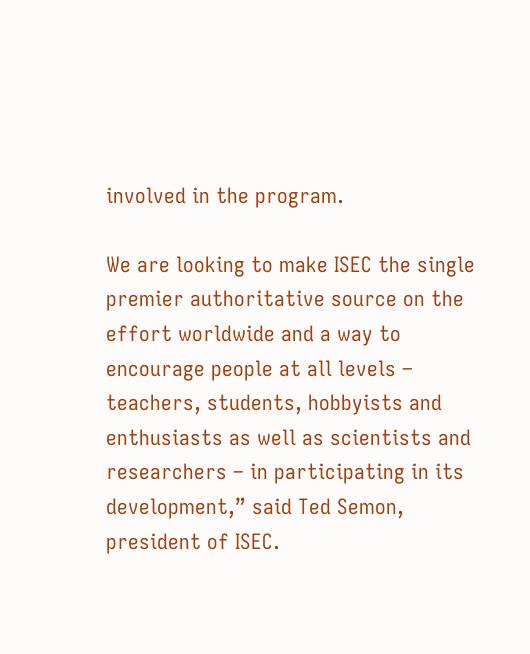involved in the program.

We are looking to make ISEC the single premier authoritative source on the effort worldwide and a way to encourage people at all levels – teachers, students, hobbyists and enthusiasts as well as scientists and researchers – in participating in its development,” said Ted Semon, president of ISEC.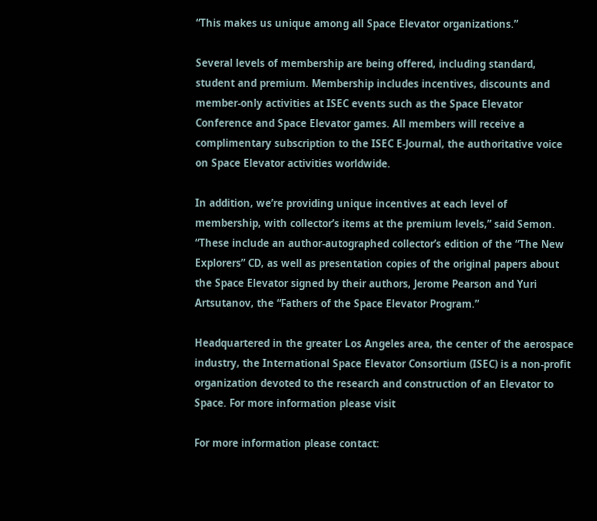“This makes us unique among all Space Elevator organizations.”

Several levels of membership are being offered, including standard, student and premium. Membership includes incentives, discounts and member-only activities at ISEC events such as the Space Elevator Conference and Space Elevator games. All members will receive a complimentary subscription to the ISEC E-Journal, the authoritative voice on Space Elevator activities worldwide.

In addition, we’re providing unique incentives at each level of membership, with collector’s items at the premium levels,” said Semon. “These include an author-autographed collector’s edition of the “The New Explorers” CD, as well as presentation copies of the original papers about the Space Elevator signed by their authors, Jerome Pearson and Yuri Artsutanov, the “Fathers of the Space Elevator Program.”

Headquartered in the greater Los Angeles area, the center of the aerospace industry, the International Space Elevator Consortium (ISEC) is a non-profit organization devoted to the research and construction of an Elevator to Space. For more information please visit

For more information please contact: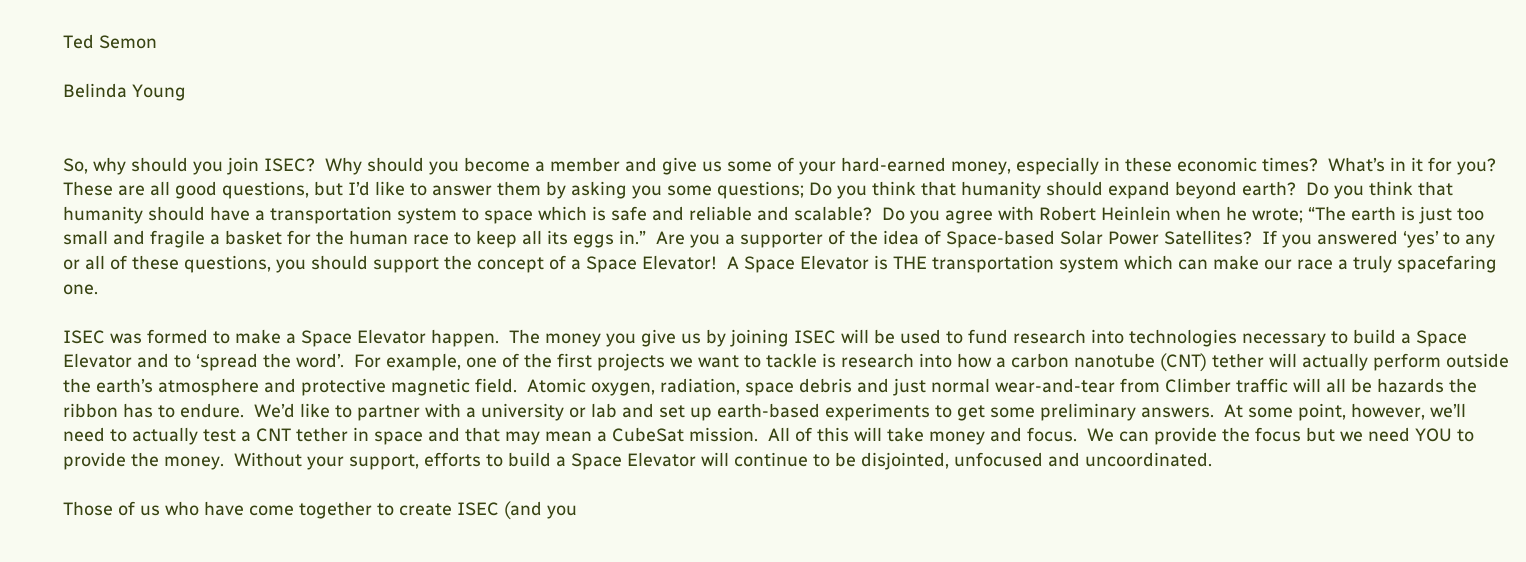Ted Semon

Belinda Young


So, why should you join ISEC?  Why should you become a member and give us some of your hard-earned money, especially in these economic times?  What’s in it for you?  These are all good questions, but I’d like to answer them by asking you some questions; Do you think that humanity should expand beyond earth?  Do you think that humanity should have a transportation system to space which is safe and reliable and scalable?  Do you agree with Robert Heinlein when he wrote; “The earth is just too small and fragile a basket for the human race to keep all its eggs in.”  Are you a supporter of the idea of Space-based Solar Power Satellites?  If you answered ‘yes’ to any or all of these questions, you should support the concept of a Space Elevator!  A Space Elevator is THE transportation system which can make our race a truly spacefaring one.

ISEC was formed to make a Space Elevator happen.  The money you give us by joining ISEC will be used to fund research into technologies necessary to build a Space Elevator and to ‘spread the word’.  For example, one of the first projects we want to tackle is research into how a carbon nanotube (CNT) tether will actually perform outside the earth’s atmosphere and protective magnetic field.  Atomic oxygen, radiation, space debris and just normal wear-and-tear from Climber traffic will all be hazards the ribbon has to endure.  We’d like to partner with a university or lab and set up earth-based experiments to get some preliminary answers.  At some point, however, we’ll need to actually test a CNT tether in space and that may mean a CubeSat mission.  All of this will take money and focus.  We can provide the focus but we need YOU to provide the money.  Without your support, efforts to build a Space Elevator will continue to be disjointed, unfocused and uncoordinated.

Those of us who have come together to create ISEC (and you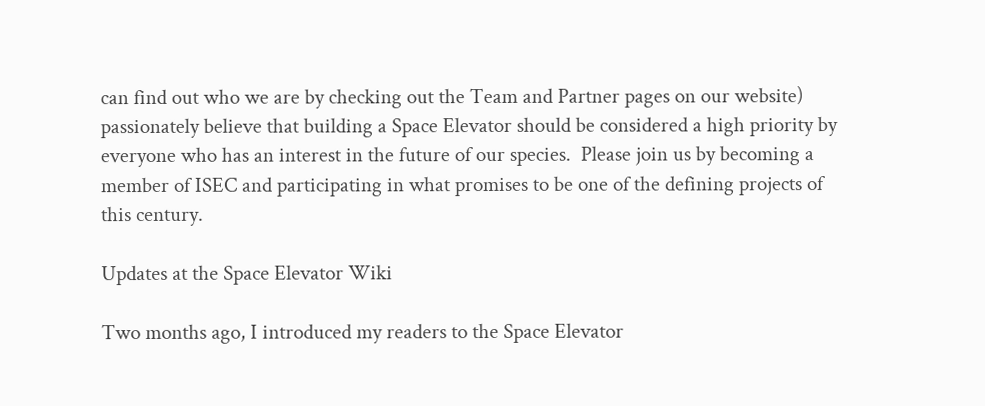can find out who we are by checking out the Team and Partner pages on our website) passionately believe that building a Space Elevator should be considered a high priority by everyone who has an interest in the future of our species.  Please join us by becoming a member of ISEC and participating in what promises to be one of the defining projects of this century.

Updates at the Space Elevator Wiki

Two months ago, I introduced my readers to the Space Elevator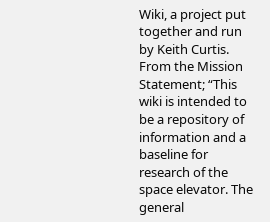Wiki, a project put together and run by Keith Curtis.  From the Mission Statement; “This wiki is intended to be a repository of information and a baseline for research of the space elevator. The general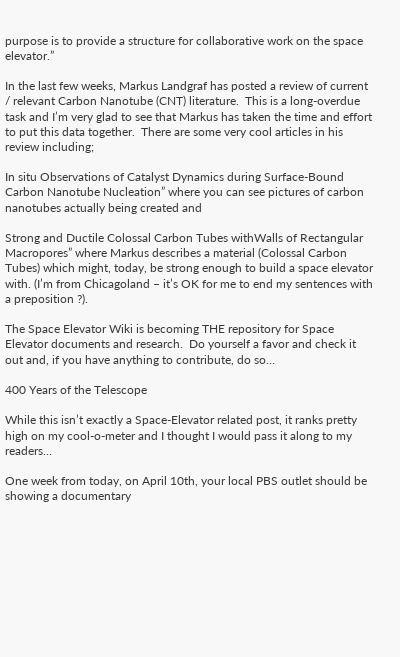purpose is to provide a structure for collaborative work on the space elevator.”

In the last few weeks, Markus Landgraf has posted a review of current / relevant Carbon Nanotube (CNT) literature.  This is a long-overdue task and I’m very glad to see that Markus has taken the time and effort to put this data together.  There are some very cool articles in his review including;

In situ Observations of Catalyst Dynamics during Surface-Bound Carbon Nanotube Nucleation” where you can see pictures of carbon nanotubes actually being created and

Strong and Ductile Colossal Carbon Tubes withWalls of Rectangular Macropores” where Markus describes a material (Colossal Carbon Tubes) which might, today, be strong enough to build a space elevator with. (I’m from Chicagoland – it’s OK for me to end my sentences with a preposition ?).

The Space Elevator Wiki is becoming THE repository for Space Elevator documents and research.  Do yourself a favor and check it out and, if you have anything to contribute, do so…

400 Years of the Telescope

While this isn’t exactly a Space-Elevator related post, it ranks pretty high on my cool-o-meter and I thought I would pass it along to my readers…

One week from today, on April 10th, your local PBS outlet should be showing a documentary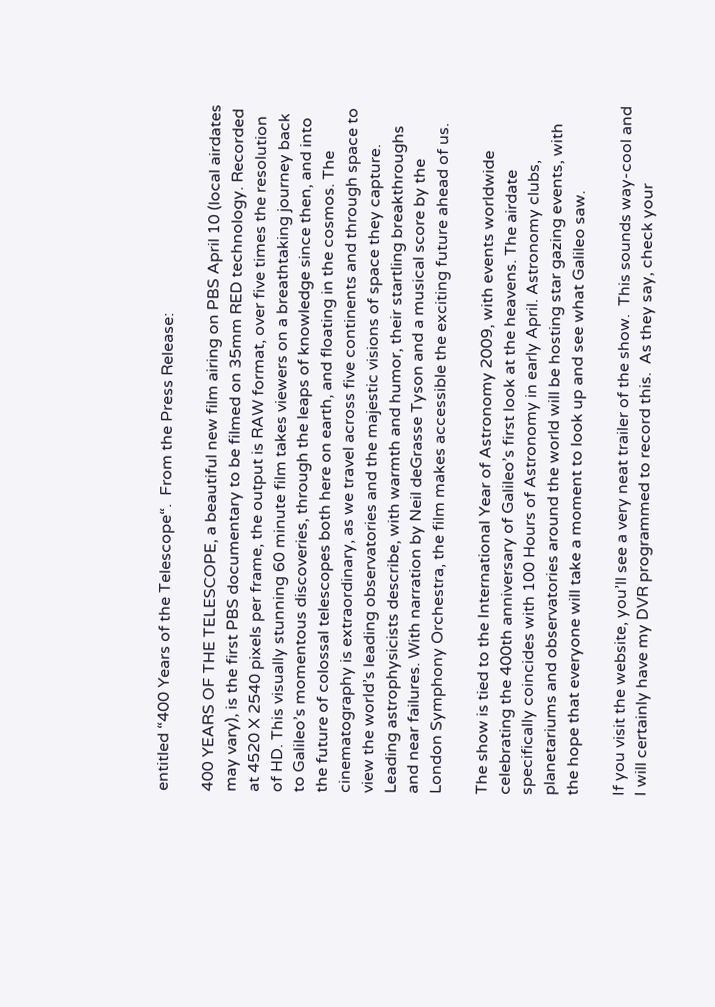entitled “400 Years of the Telescope“.  From the Press Release:

400 YEARS OF THE TELESCOPE, a beautiful new film airing on PBS April 10 (local airdates may vary), is the first PBS documentary to be filmed on 35mm RED technology. Recorded at 4520 X 2540 pixels per frame, the output is RAW format, over five times the resolution of HD. This visually stunning 60 minute film takes viewers on a breathtaking journey back to Galileo’s momentous discoveries, through the leaps of knowledge since then, and into the future of colossal telescopes both here on earth, and floating in the cosmos. The cinematography is extraordinary, as we travel across five continents and through space to view the world’s leading observatories and the majestic visions of space they capture. Leading astrophysicists describe, with warmth and humor, their startling breakthroughs and near failures. With narration by Neil deGrasse Tyson and a musical score by the London Symphony Orchestra, the film makes accessible the exciting future ahead of us.

The show is tied to the International Year of Astronomy 2009, with events worldwide celebrating the 400th anniversary of Galileo’s first look at the heavens. The airdate specifically coincides with 100 Hours of Astronomy in early April. Astronomy clubs, planetariums and observatories around the world will be hosting star gazing events, with the hope that everyone will take a moment to look up and see what Galileo saw.

If you visit the website, you’ll see a very neat trailer of the show.  This sounds way-cool and I will certainly have my DVR programmed to record this.  As they say, check your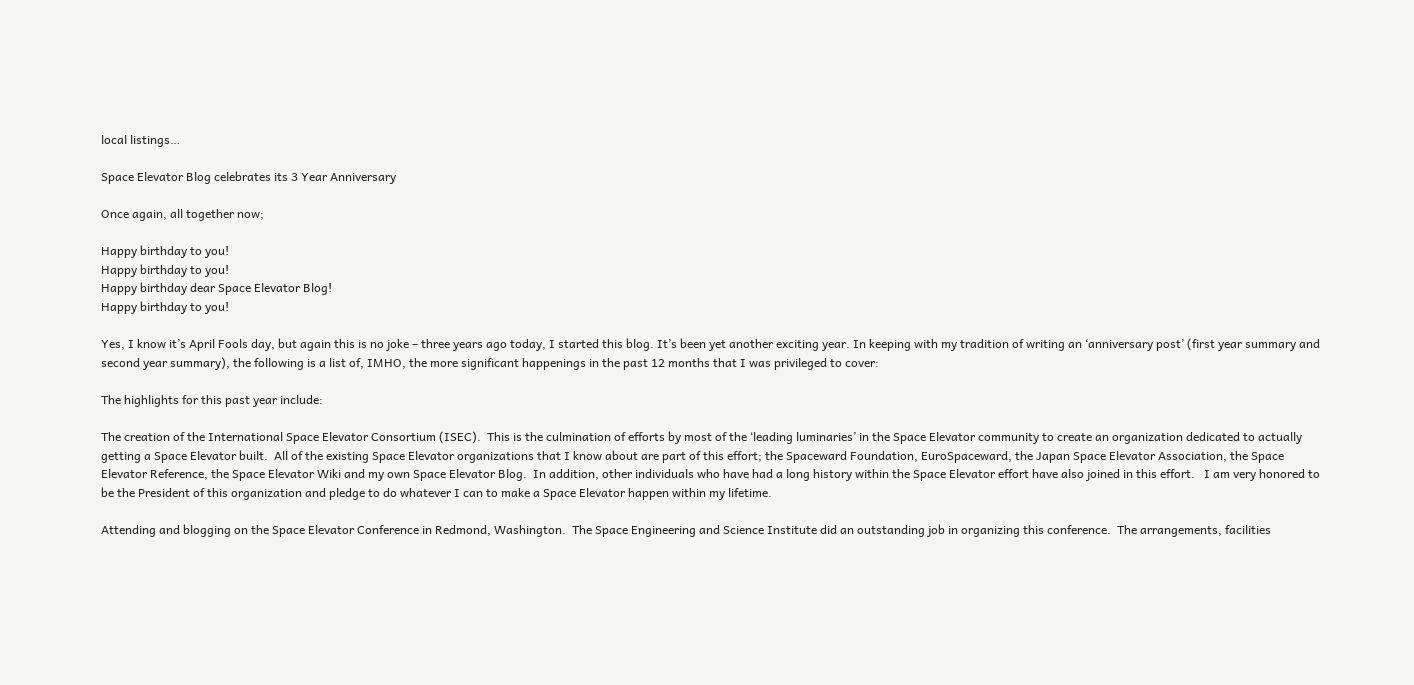local listings…

Space Elevator Blog celebrates its 3 Year Anniversary

Once again, all together now;

Happy birthday to you!
Happy birthday to you!
Happy birthday dear Space Elevator Blog!
Happy birthday to you!

Yes, I know it’s April Fools day, but again this is no joke – three years ago today, I started this blog. It’s been yet another exciting year. In keeping with my tradition of writing an ‘anniversary post’ (first year summary and second year summary), the following is a list of, IMHO, the more significant happenings in the past 12 months that I was privileged to cover:

The highlights for this past year include:

The creation of the International Space Elevator Consortium (ISEC).  This is the culmination of efforts by most of the ‘leading luminaries’ in the Space Elevator community to create an organization dedicated to actually getting a Space Elevator built.  All of the existing Space Elevator organizations that I know about are part of this effort; the Spaceward Foundation, EuroSpaceward, the Japan Space Elevator Association, the Space Elevator Reference, the Space Elevator Wiki and my own Space Elevator Blog.  In addition, other individuals who have had a long history within the Space Elevator effort have also joined in this effort.   I am very honored to be the President of this organization and pledge to do whatever I can to make a Space Elevator happen within my lifetime.

Attending and blogging on the Space Elevator Conference in Redmond, Washington.  The Space Engineering and Science Institute did an outstanding job in organizing this conference.  The arrangements, facilities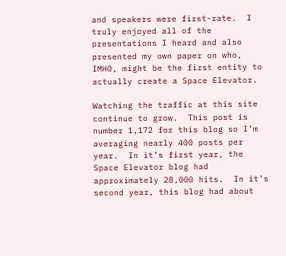and speakers were first-rate.  I truly enjoyed all of the presentations I heard and also presented my own paper on who, IMHO, might be the first entity to actually create a Space Elevator.

Watching the traffic at this site continue to grow.  This post is number 1,172 for this blog so I’m averaging nearly 400 posts per year.  In it’s first year, the Space Elevator blog had approximately 28,000 hits.  In it’s second year, this blog had about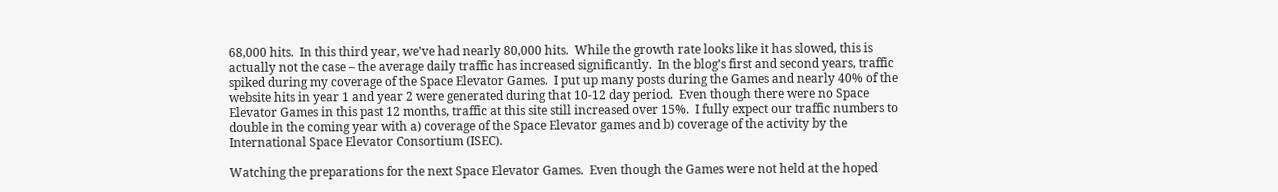68,000 hits.  In this third year, we’ve had nearly 80,000 hits.  While the growth rate looks like it has slowed, this is actually not the case – the average daily traffic has increased significantly.  In the blog’s first and second years, traffic spiked during my coverage of the Space Elevator Games.  I put up many posts during the Games and nearly 40% of the website hits in year 1 and year 2 were generated during that 10-12 day period.  Even though there were no Space Elevator Games in this past 12 months, traffic at this site still increased over 15%.  I fully expect our traffic numbers to double in the coming year with a) coverage of the Space Elevator games and b) coverage of the activity by the International Space Elevator Consortium (ISEC).

Watching the preparations for the next Space Elevator Games.  Even though the Games were not held at the hoped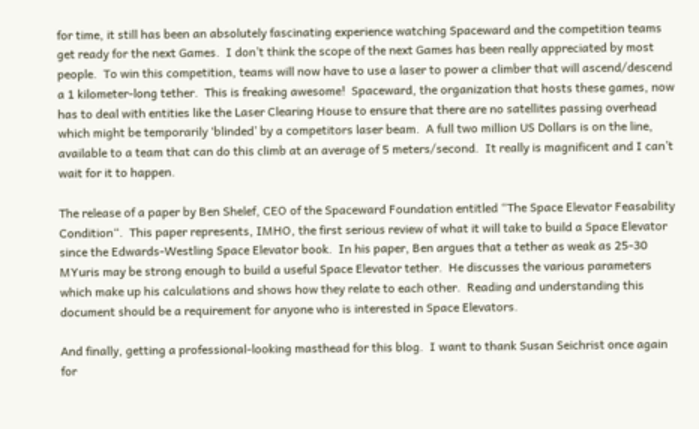for time, it still has been an absolutely fascinating experience watching Spaceward and the competition teams get ready for the next Games.  I don’t think the scope of the next Games has been really appreciated by most people.  To win this competition, teams will now have to use a laser to power a climber that will ascend/descend a 1 kilometer-long tether.  This is freaking awesome!  Spaceward, the organization that hosts these games, now has to deal with entities like the Laser Clearing House to ensure that there are no satellites passing overhead which might be temporarily ‘blinded’ by a competitors laser beam.  A full two million US Dollars is on the line, available to a team that can do this climb at an average of 5 meters/second.  It really is magnificent and I can’t wait for it to happen.

The release of a paper by Ben Shelef, CEO of the Spaceward Foundation entitled “The Space Elevator Feasability Condition“.  This paper represents, IMHO, the first serious review of what it will take to build a Space Elevator since the Edwards-Westling Space Elevator book.  In his paper, Ben argues that a tether as weak as 25-30 MYuris may be strong enough to build a useful Space Elevator tether.  He discusses the various parameters which make up his calculations and shows how they relate to each other.  Reading and understanding this document should be a requirement for anyone who is interested in Space Elevators.

And finally, getting a professional-looking masthead for this blog.  I want to thank Susan Seichrist once again for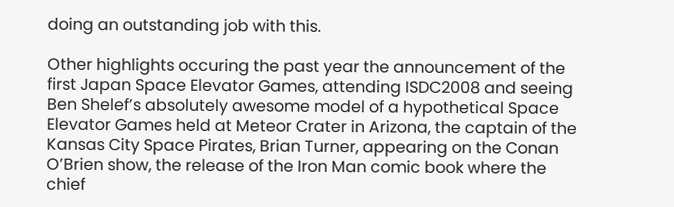doing an outstanding job with this.

Other highlights occuring the past year the announcement of the first Japan Space Elevator Games, attending ISDC2008 and seeing Ben Shelef’s absolutely awesome model of a hypothetical Space Elevator Games held at Meteor Crater in Arizona, the captain of the Kansas City Space Pirates, Brian Turner, appearing on the Conan O’Brien show, the release of the Iron Man comic book where the chief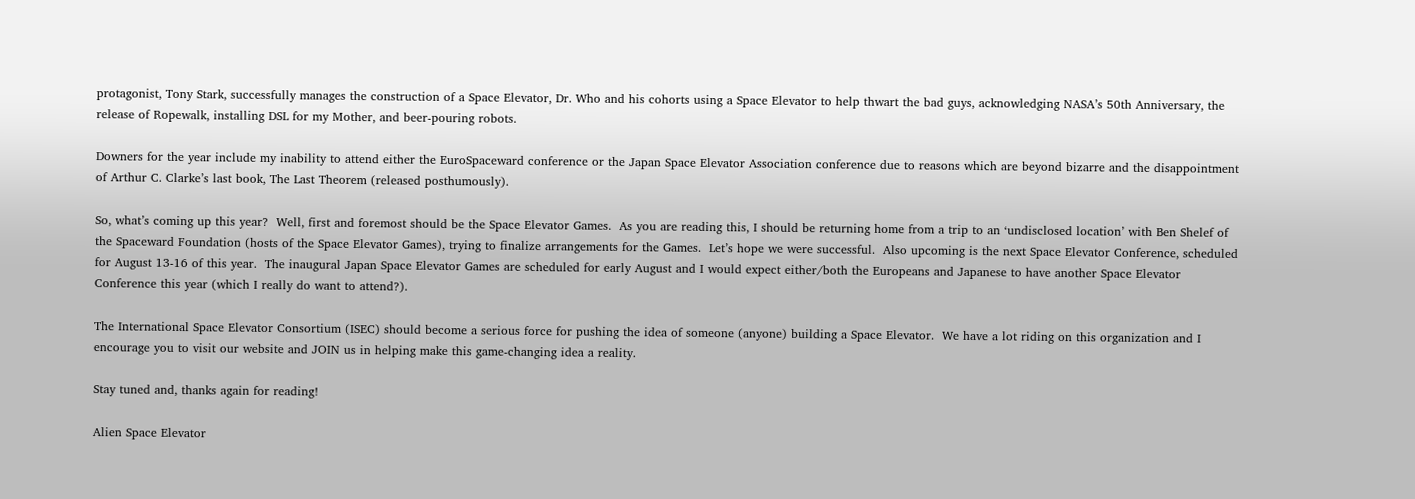protagonist, Tony Stark, successfully manages the construction of a Space Elevator, Dr. Who and his cohorts using a Space Elevator to help thwart the bad guys, acknowledging NASA’s 50th Anniversary, the release of Ropewalk, installing DSL for my Mother, and beer-pouring robots.

Downers for the year include my inability to attend either the EuroSpaceward conference or the Japan Space Elevator Association conference due to reasons which are beyond bizarre and the disappointment of Arthur C. Clarke’s last book, The Last Theorem (released posthumously).

So, what’s coming up this year?  Well, first and foremost should be the Space Elevator Games.  As you are reading this, I should be returning home from a trip to an ‘undisclosed location’ with Ben Shelef of the Spaceward Foundation (hosts of the Space Elevator Games), trying to finalize arrangements for the Games.  Let’s hope we were successful.  Also upcoming is the next Space Elevator Conference, scheduled for August 13-16 of this year.  The inaugural Japan Space Elevator Games are scheduled for early August and I would expect either/both the Europeans and Japanese to have another Space Elevator Conference this year (which I really do want to attend?).

The International Space Elevator Consortium (ISEC) should become a serious force for pushing the idea of someone (anyone) building a Space Elevator.  We have a lot riding on this organization and I encourage you to visit our website and JOIN us in helping make this game-changing idea a reality.

Stay tuned and, thanks again for reading!

Alien Space Elevator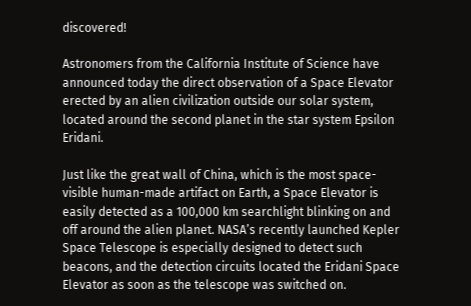discovered!

Astronomers from the California Institute of Science have announced today the direct observation of a Space Elevator erected by an alien civilization outside our solar system, located around the second planet in the star system Epsilon Eridani.

Just like the great wall of China, which is the most space-visible human-made artifact on Earth, a Space Elevator is easily detected as a 100,000 km searchlight blinking on and off around the alien planet. NASA’s recently launched Kepler Space Telescope is especially designed to detect such beacons, and the detection circuits located the Eridani Space Elevator as soon as the telescope was switched on.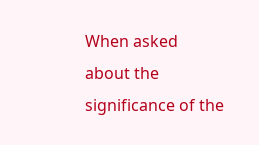When asked about the significance of the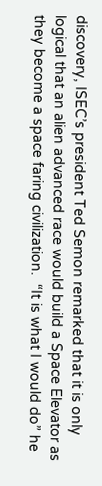discovery, ISEC’s president Ted Semon remarked that it is only logical that an alien advanced race would build a Space Elevator as they become a space faring civilization.  “It is what I would do” he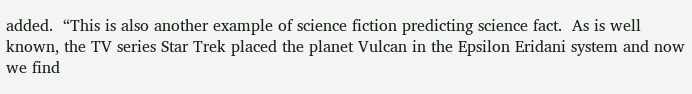added.  “This is also another example of science fiction predicting science fact.  As is well known, the TV series Star Trek placed the planet Vulcan in the Epsilon Eridani system and now we find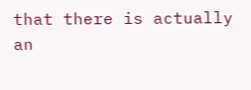that there is actually an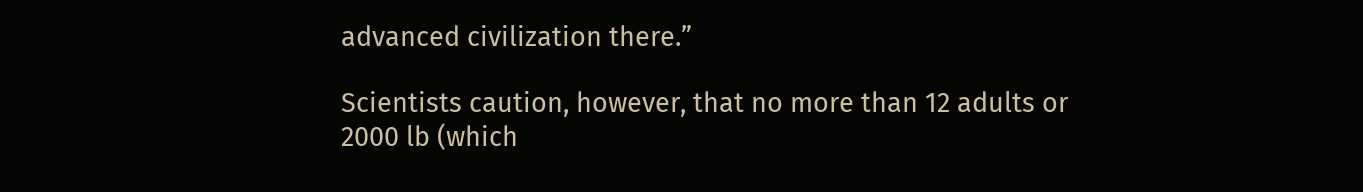advanced civilization there.”

Scientists caution, however, that no more than 12 adults or 2000 lb (which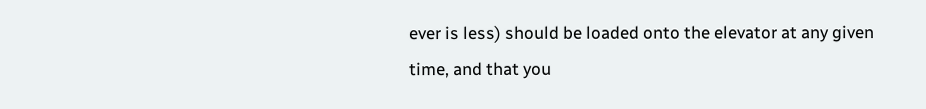ever is less) should be loaded onto the elevator at any given time, and that you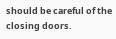should be careful of the closing doors.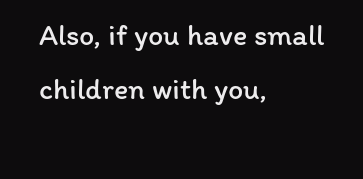Also, if you have small children with you,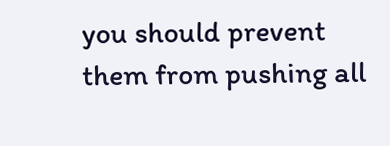you should prevent them from pushing all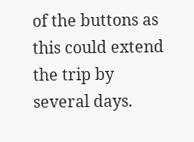of the buttons as this could extend the trip by several days.